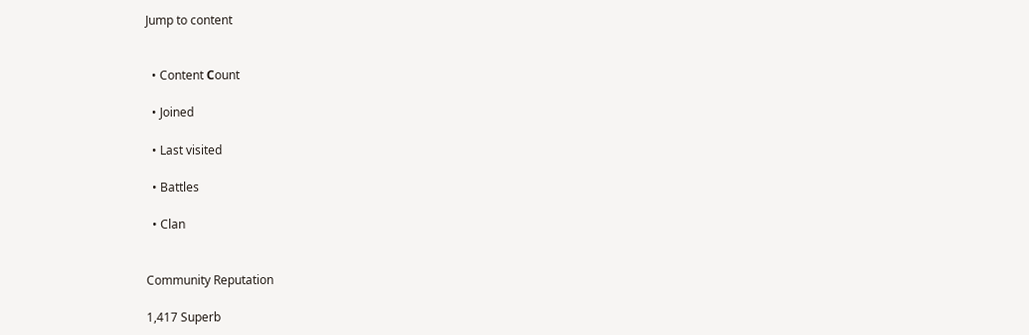Jump to content


  • Content Сount

  • Joined

  • Last visited

  • Battles

  • Clan


Community Reputation

1,417 Superb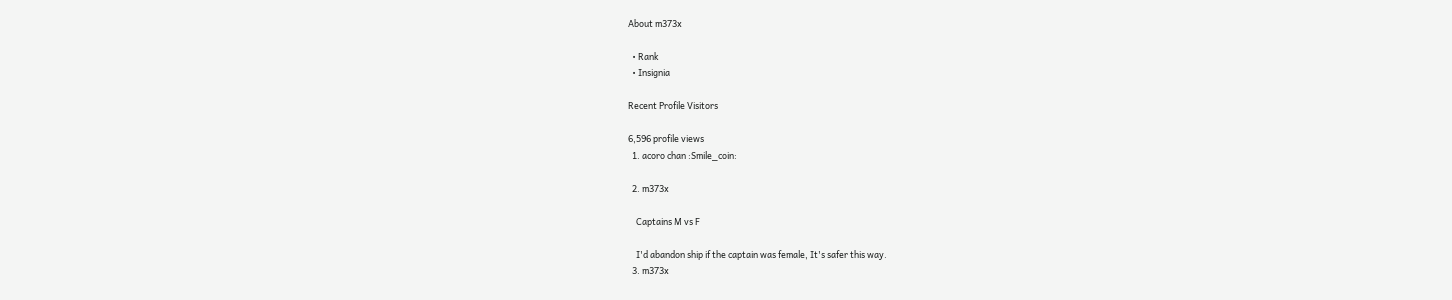About m373x

  • Rank
  • Insignia

Recent Profile Visitors

6,596 profile views
  1. acoro chan :Smile_coin:

  2. m373x

    Captains M vs F

    I'd abandon ship if the captain was female, It's safer this way.
  3. m373x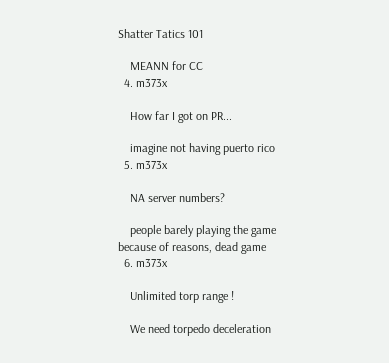Shatter Tatics 101

    MEANN for CC
  4. m373x

    How far I got on PR...

    imagine not having puerto rico
  5. m373x

    NA server numbers?

    people barely playing the game because of reasons, dead game
  6. m373x

    Unlimited torp range !

    We need torpedo deceleration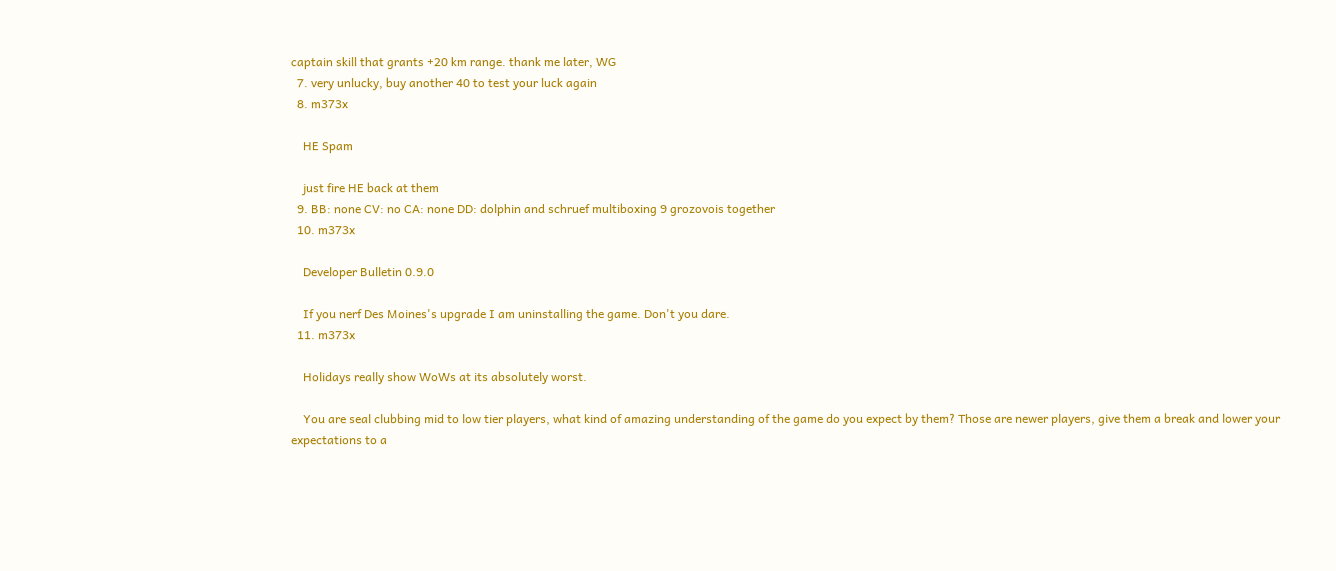captain skill that grants +20 km range. thank me later, WG
  7. very unlucky, buy another 40 to test your luck again
  8. m373x

    HE Spam

    just fire HE back at them
  9. BB: none CV: no CA: none DD: dolphin and schruef multiboxing 9 grozovois together
  10. m373x

    Developer Bulletin 0.9.0

    If you nerf Des Moines's upgrade I am uninstalling the game. Don't you dare.
  11. m373x

    Holidays really show WoWs at its absolutely worst.

    You are seal clubbing mid to low tier players, what kind of amazing understanding of the game do you expect by them? Those are newer players, give them a break and lower your expectations to a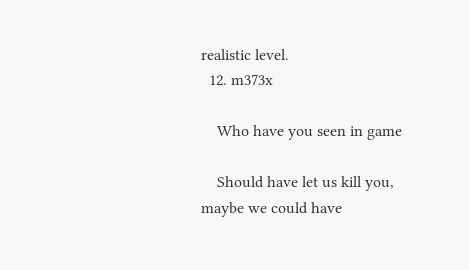realistic level.
  12. m373x

    Who have you seen in game

    Should have let us kill you, maybe we could have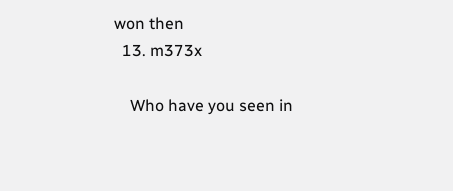won then
  13. m373x

    Who have you seen in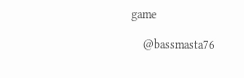game

    @bassmasta76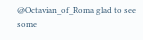@Octavian_of_Roma glad to see some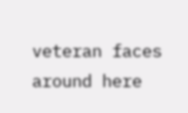veteran faces around here